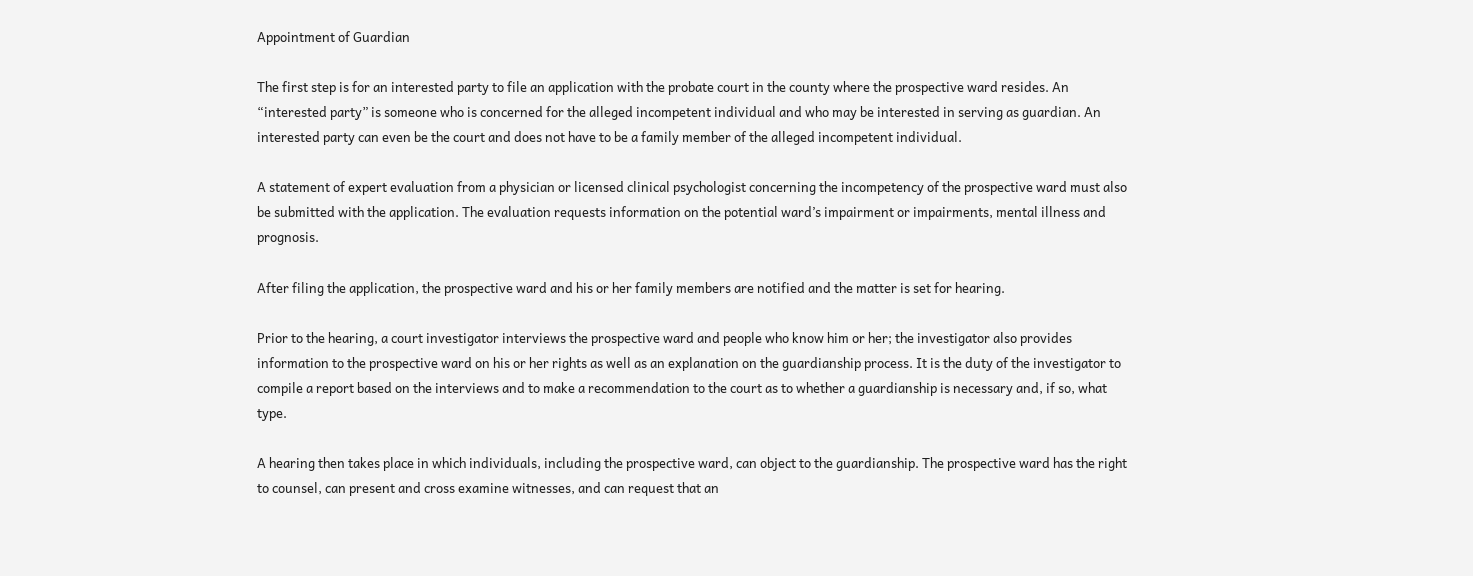Appointment of Guardian

The first step is for an interested party to file an application with the probate court in the county where the prospective ward resides. An “interested party” is someone who is concerned for the alleged incompetent individual and who may be interested in serving as guardian. An interested party can even be the court and does not have to be a family member of the alleged incompetent individual.

A statement of expert evaluation from a physician or licensed clinical psychologist concerning the incompetency of the prospective ward must also be submitted with the application. The evaluation requests information on the potential ward’s impairment or impairments, mental illness and prognosis.

After filing the application, the prospective ward and his or her family members are notified and the matter is set for hearing.

Prior to the hearing, a court investigator interviews the prospective ward and people who know him or her; the investigator also provides information to the prospective ward on his or her rights as well as an explanation on the guardianship process. It is the duty of the investigator to compile a report based on the interviews and to make a recommendation to the court as to whether a guardianship is necessary and, if so, what type.

A hearing then takes place in which individuals, including the prospective ward, can object to the guardianship. The prospective ward has the right to counsel, can present and cross examine witnesses, and can request that an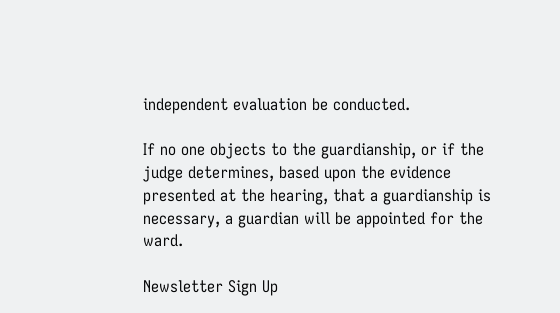independent evaluation be conducted.

If no one objects to the guardianship, or if the judge determines, based upon the evidence presented at the hearing, that a guardianship is necessary, a guardian will be appointed for the ward.

Newsletter Sign Up